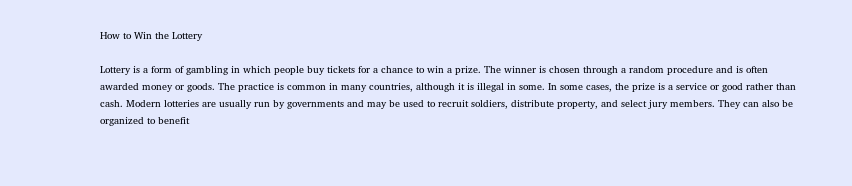How to Win the Lottery

Lottery is a form of gambling in which people buy tickets for a chance to win a prize. The winner is chosen through a random procedure and is often awarded money or goods. The practice is common in many countries, although it is illegal in some. In some cases, the prize is a service or good rather than cash. Modern lotteries are usually run by governments and may be used to recruit soldiers, distribute property, and select jury members. They can also be organized to benefit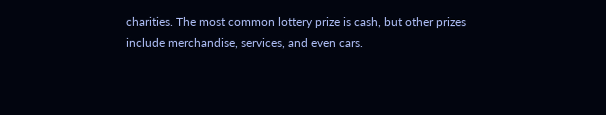charities. The most common lottery prize is cash, but other prizes include merchandise, services, and even cars.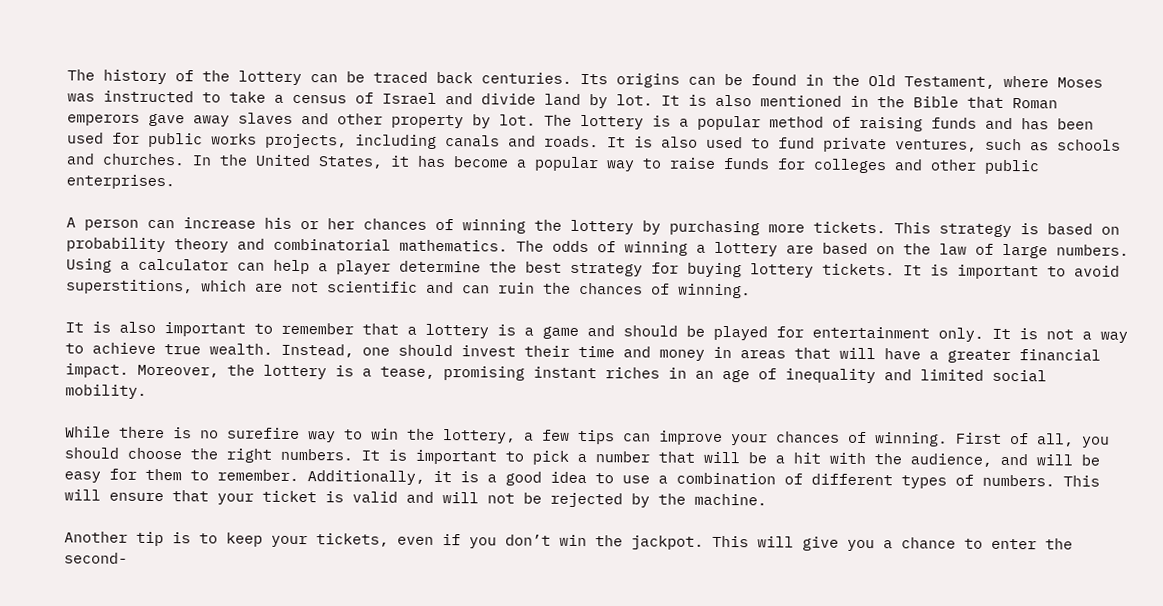The history of the lottery can be traced back centuries. Its origins can be found in the Old Testament, where Moses was instructed to take a census of Israel and divide land by lot. It is also mentioned in the Bible that Roman emperors gave away slaves and other property by lot. The lottery is a popular method of raising funds and has been used for public works projects, including canals and roads. It is also used to fund private ventures, such as schools and churches. In the United States, it has become a popular way to raise funds for colleges and other public enterprises.

A person can increase his or her chances of winning the lottery by purchasing more tickets. This strategy is based on probability theory and combinatorial mathematics. The odds of winning a lottery are based on the law of large numbers. Using a calculator can help a player determine the best strategy for buying lottery tickets. It is important to avoid superstitions, which are not scientific and can ruin the chances of winning.

It is also important to remember that a lottery is a game and should be played for entertainment only. It is not a way to achieve true wealth. Instead, one should invest their time and money in areas that will have a greater financial impact. Moreover, the lottery is a tease, promising instant riches in an age of inequality and limited social mobility.

While there is no surefire way to win the lottery, a few tips can improve your chances of winning. First of all, you should choose the right numbers. It is important to pick a number that will be a hit with the audience, and will be easy for them to remember. Additionally, it is a good idea to use a combination of different types of numbers. This will ensure that your ticket is valid and will not be rejected by the machine.

Another tip is to keep your tickets, even if you don’t win the jackpot. This will give you a chance to enter the second-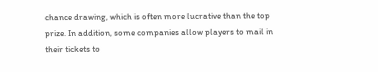chance drawing, which is often more lucrative than the top prize. In addition, some companies allow players to mail in their tickets to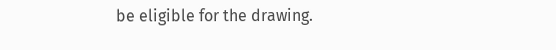be eligible for the drawing.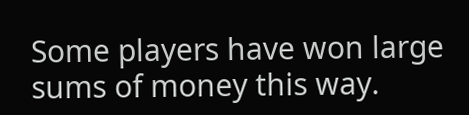Some players have won large sums of money this way.